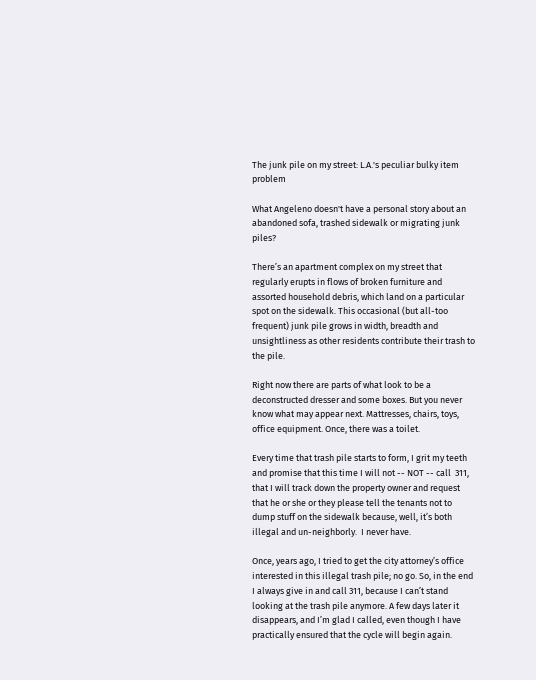The junk pile on my street: L.A.'s peculiar bulky item problem

What Angeleno doesn't have a personal story about an abandoned sofa, trashed sidewalk or migrating junk piles?

There’s an apartment complex on my street that regularly erupts in flows of broken furniture and assorted household debris, which land on a particular spot on the sidewalk. This occasional (but all-too frequent) junk pile grows in width, breadth and unsightliness as other residents contribute their trash to the pile.

Right now there are parts of what look to be a deconstructed dresser and some boxes. But you never know what may appear next. Mattresses, chairs, toys, office equipment. Once, there was a toilet.

Every time that trash pile starts to form, I grit my teeth and promise that this time I will not -- NOT -- call  311, that I will track down the property owner and request that he or she or they please tell the tenants not to dump stuff on the sidewalk because, well, it’s both illegal and un-neighborly.  I never have.

Once, years ago, I tried to get the city attorney’s office interested in this illegal trash pile; no go. So, in the end I always give in and call 311, because I can’t stand looking at the trash pile anymore. A few days later it disappears, and I’m glad I called, even though I have practically ensured that the cycle will begin again.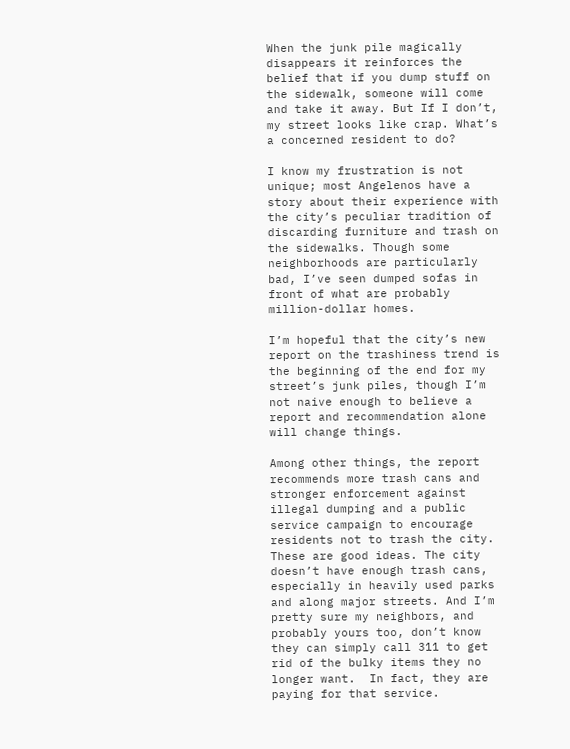When the junk pile magically disappears it reinforces the belief that if you dump stuff on the sidewalk, someone will come and take it away. But If I don’t, my street looks like crap. What’s a concerned resident to do?

I know my frustration is not unique; most Angelenos have a story about their experience with the city’s peculiar tradition of discarding furniture and trash on the sidewalks. Though some neighborhoods are particularly bad, I’ve seen dumped sofas in front of what are probably million-dollar homes.

I’m hopeful that the city’s new report on the trashiness trend is the beginning of the end for my street’s junk piles, though I’m not naive enough to believe a report and recommendation alone will change things.

Among other things, the report recommends more trash cans and stronger enforcement against illegal dumping and a public service campaign to encourage residents not to trash the city. These are good ideas. The city doesn’t have enough trash cans, especially in heavily used parks and along major streets. And I’m pretty sure my neighbors, and probably yours too, don’t know they can simply call 311 to get rid of the bulky items they no longer want.  In fact, they are paying for that service.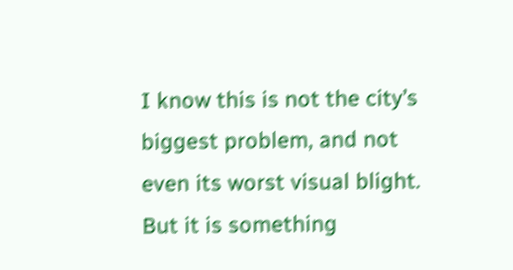I know this is not the city’s biggest problem, and not even its worst visual blight. But it is something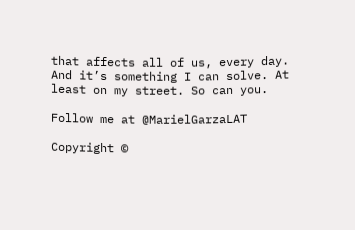that affects all of us, every day.  And it’s something I can solve. At least on my street. So can you.

Follow me at @MarielGarzaLAT

Copyright ©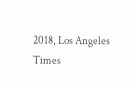2018, Los Angeles Times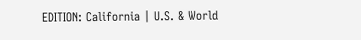EDITION: California | U.S. & World